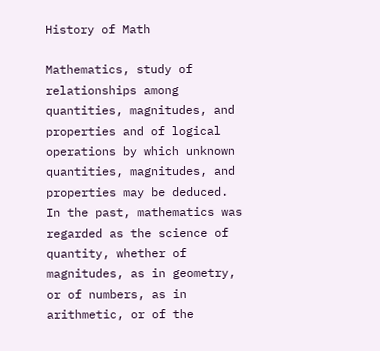History of Math

Mathematics, study of relationships among quantities, magnitudes, and properties and of logical operations by which unknown quantities, magnitudes, and properties may be deduced. In the past, mathematics was regarded as the science of quantity, whether of magnitudes, as in geometry, or of numbers, as in arithmetic, or of the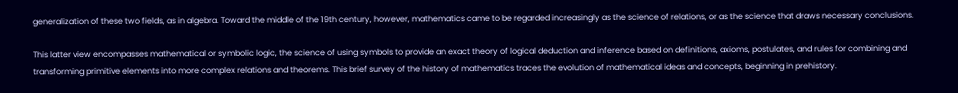generalization of these two fields, as in algebra. Toward the middle of the 19th century, however, mathematics came to be regarded increasingly as the science of relations, or as the science that draws necessary conclusions.

This latter view encompasses mathematical or symbolic logic, the science of using symbols to provide an exact theory of logical deduction and inference based on definitions, axioms, postulates, and rules for combining and transforming primitive elements into more complex relations and theorems. This brief survey of the history of mathematics traces the evolution of mathematical ideas and concepts, beginning in prehistory.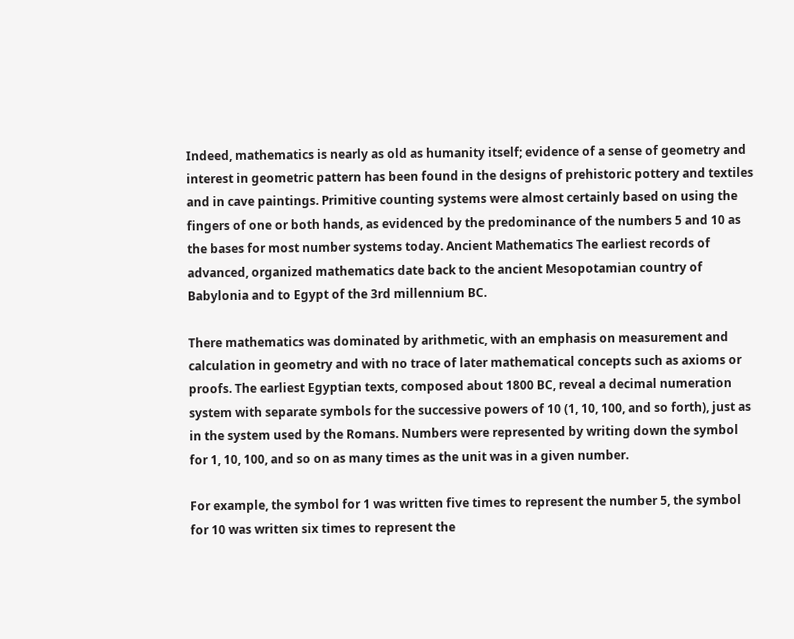Indeed, mathematics is nearly as old as humanity itself; evidence of a sense of geometry and interest in geometric pattern has been found in the designs of prehistoric pottery and textiles and in cave paintings. Primitive counting systems were almost certainly based on using the fingers of one or both hands, as evidenced by the predominance of the numbers 5 and 10 as the bases for most number systems today. Ancient Mathematics The earliest records of advanced, organized mathematics date back to the ancient Mesopotamian country of Babylonia and to Egypt of the 3rd millennium BC.

There mathematics was dominated by arithmetic, with an emphasis on measurement and calculation in geometry and with no trace of later mathematical concepts such as axioms or proofs. The earliest Egyptian texts, composed about 1800 BC, reveal a decimal numeration system with separate symbols for the successive powers of 10 (1, 10, 100, and so forth), just as in the system used by the Romans. Numbers were represented by writing down the symbol for 1, 10, 100, and so on as many times as the unit was in a given number.

For example, the symbol for 1 was written five times to represent the number 5, the symbol for 10 was written six times to represent the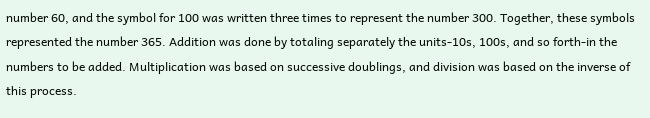number 60, and the symbol for 100 was written three times to represent the number 300. Together, these symbols represented the number 365. Addition was done by totaling separately the units-10s, 100s, and so forth-in the numbers to be added. Multiplication was based on successive doublings, and division was based on the inverse of this process.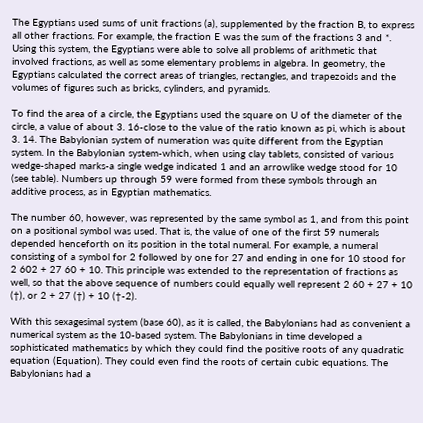The Egyptians used sums of unit fractions (a), supplemented by the fraction B, to express all other fractions. For example, the fraction E was the sum of the fractions 3 and *. Using this system, the Egyptians were able to solve all problems of arithmetic that involved fractions, as well as some elementary problems in algebra. In geometry, the Egyptians calculated the correct areas of triangles, rectangles, and trapezoids and the volumes of figures such as bricks, cylinders, and pyramids.

To find the area of a circle, the Egyptians used the square on U of the diameter of the circle, a value of about 3. 16-close to the value of the ratio known as pi, which is about 3. 14. The Babylonian system of numeration was quite different from the Egyptian system. In the Babylonian system-which, when using clay tablets, consisted of various wedge-shaped marks-a single wedge indicated 1 and an arrowlike wedge stood for 10 (see table). Numbers up through 59 were formed from these symbols through an additive process, as in Egyptian mathematics.

The number 60, however, was represented by the same symbol as 1, and from this point on a positional symbol was used. That is, the value of one of the first 59 numerals depended henceforth on its position in the total numeral. For example, a numeral consisting of a symbol for 2 followed by one for 27 and ending in one for 10 stood for 2 602 + 27 60 + 10. This principle was extended to the representation of fractions as well, so that the above sequence of numbers could equally well represent 2 60 + 27 + 10 (†), or 2 + 27 (†) + 10 (†-2).

With this sexagesimal system (base 60), as it is called, the Babylonians had as convenient a numerical system as the 10-based system. The Babylonians in time developed a sophisticated mathematics by which they could find the positive roots of any quadratic equation (Equation). They could even find the roots of certain cubic equations. The Babylonians had a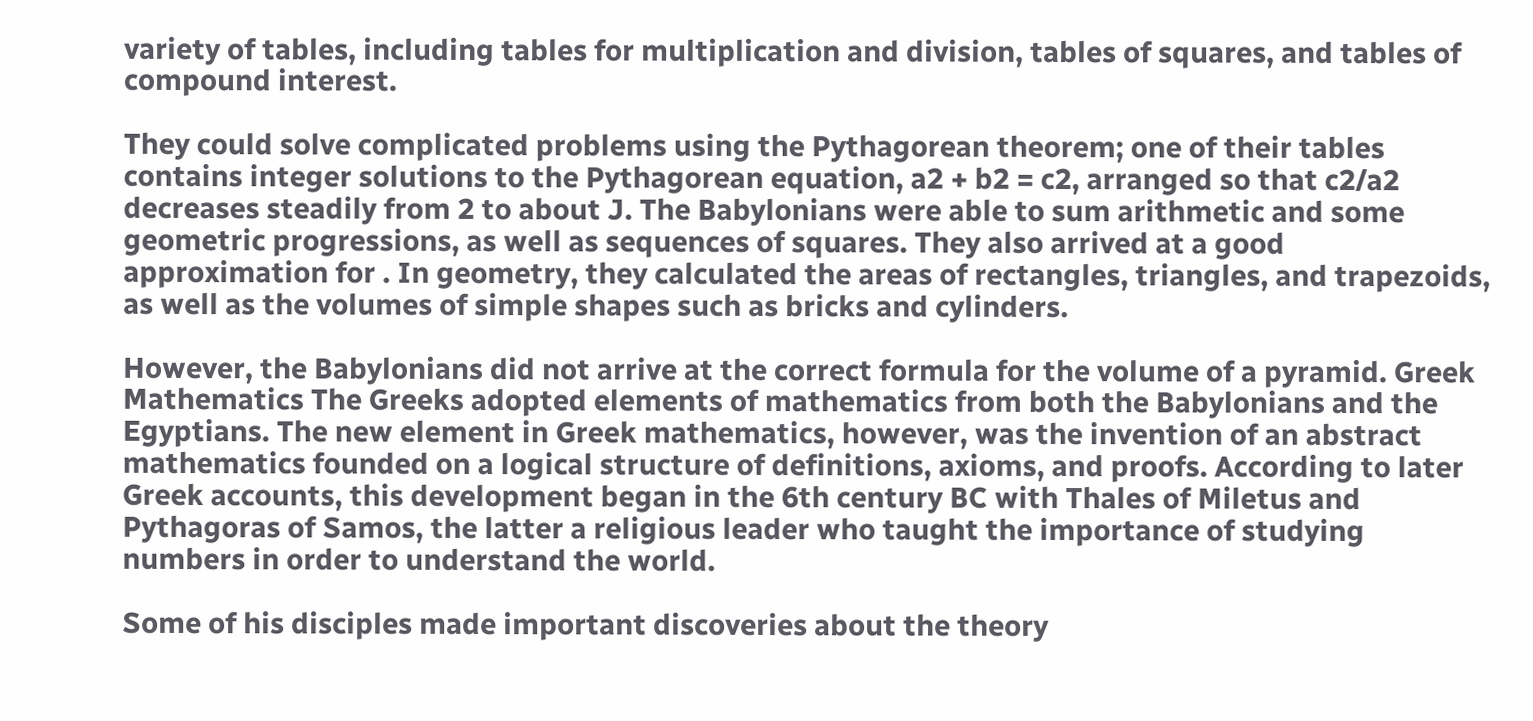variety of tables, including tables for multiplication and division, tables of squares, and tables of compound interest.

They could solve complicated problems using the Pythagorean theorem; one of their tables contains integer solutions to the Pythagorean equation, a2 + b2 = c2, arranged so that c2/a2 decreases steadily from 2 to about J. The Babylonians were able to sum arithmetic and some geometric progressions, as well as sequences of squares. They also arrived at a good approximation for . In geometry, they calculated the areas of rectangles, triangles, and trapezoids, as well as the volumes of simple shapes such as bricks and cylinders.

However, the Babylonians did not arrive at the correct formula for the volume of a pyramid. Greek Mathematics The Greeks adopted elements of mathematics from both the Babylonians and the Egyptians. The new element in Greek mathematics, however, was the invention of an abstract mathematics founded on a logical structure of definitions, axioms, and proofs. According to later Greek accounts, this development began in the 6th century BC with Thales of Miletus and Pythagoras of Samos, the latter a religious leader who taught the importance of studying numbers in order to understand the world.

Some of his disciples made important discoveries about the theory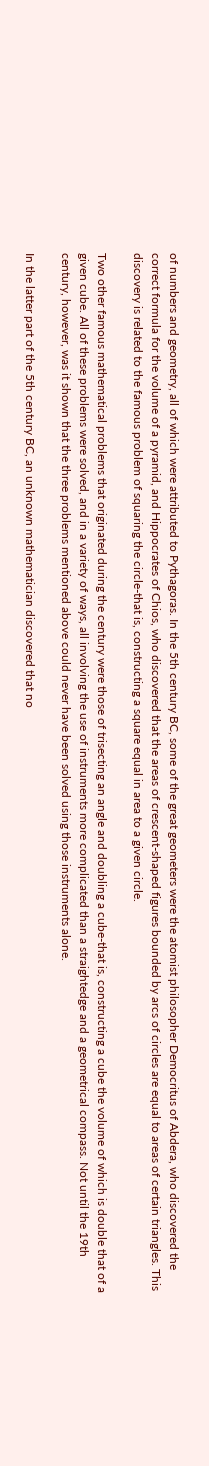of numbers and geometry, all of which were attributed to Pythagoras. In the 5th century BC, some of the great geometers were the atomist philosopher Democritus of Abdera, who discovered the correct formula for the volume of a pyramid, and Hippocrates of Chios, who discovered that the areas of crescent-shaped figures bounded by arcs of circles are equal to areas of certain triangles. This discovery is related to the famous problem of squaring the circle-that is, constructing a square equal in area to a given circle.

Two other famous mathematical problems that originated during the century were those of trisecting an angle and doubling a cube-that is, constructing a cube the volume of which is double that of a given cube. All of these problems were solved, and in a variety of ways, all involving the use of instruments more complicated than a straightedge and a geometrical compass. Not until the 19th century, however, was it shown that the three problems mentioned above could never have been solved using those instruments alone.

In the latter part of the 5th century BC, an unknown mathematician discovered that no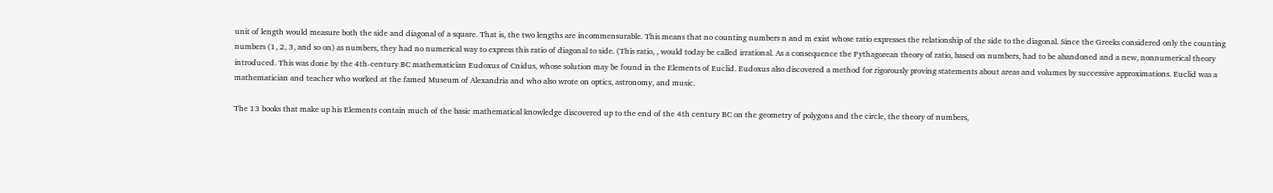unit of length would measure both the side and diagonal of a square. That is, the two lengths are incommensurable. This means that no counting numbers n and m exist whose ratio expresses the relationship of the side to the diagonal. Since the Greeks considered only the counting numbers (1, 2, 3, and so on) as numbers, they had no numerical way to express this ratio of diagonal to side. (This ratio, , would today be called irrational. As a consequence the Pythagorean theory of ratio, based on numbers, had to be abandoned and a new, nonnumerical theory introduced. This was done by the 4th-century BC mathematician Eudoxus of Cnidus, whose solution may be found in the Elements of Euclid. Eudoxus also discovered a method for rigorously proving statements about areas and volumes by successive approximations. Euclid was a mathematician and teacher who worked at the famed Museum of Alexandria and who also wrote on optics, astronomy, and music.

The 13 books that make up his Elements contain much of the basic mathematical knowledge discovered up to the end of the 4th century BC on the geometry of polygons and the circle, the theory of numbers,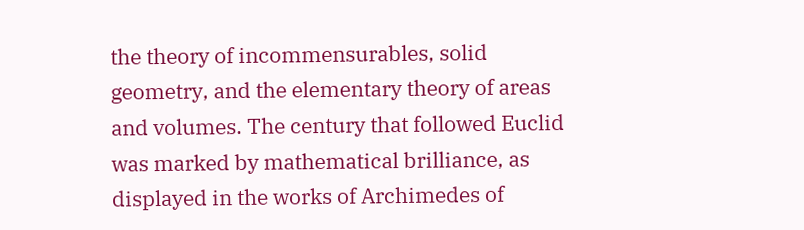the theory of incommensurables, solid geometry, and the elementary theory of areas and volumes. The century that followed Euclid was marked by mathematical brilliance, as displayed in the works of Archimedes of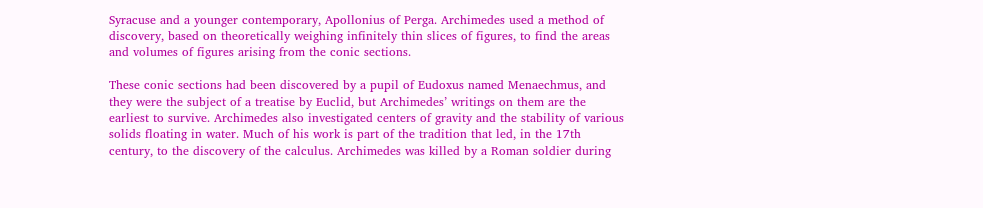Syracuse and a younger contemporary, Apollonius of Perga. Archimedes used a method of discovery, based on theoretically weighing infinitely thin slices of figures, to find the areas and volumes of figures arising from the conic sections.

These conic sections had been discovered by a pupil of Eudoxus named Menaechmus, and they were the subject of a treatise by Euclid, but Archimedes’ writings on them are the earliest to survive. Archimedes also investigated centers of gravity and the stability of various solids floating in water. Much of his work is part of the tradition that led, in the 17th century, to the discovery of the calculus. Archimedes was killed by a Roman soldier during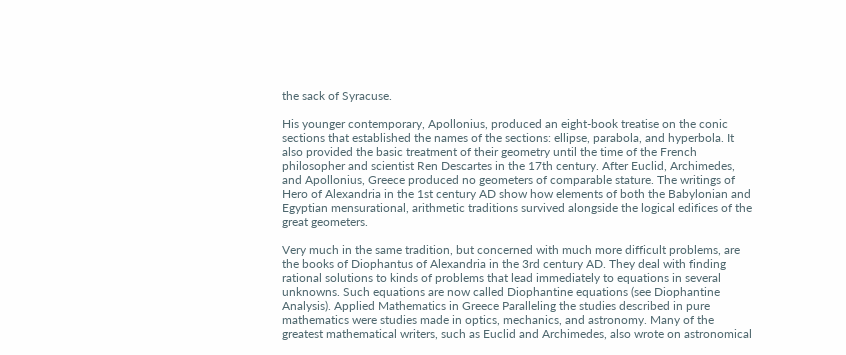the sack of Syracuse.

His younger contemporary, Apollonius, produced an eight-book treatise on the conic sections that established the names of the sections: ellipse, parabola, and hyperbola. It also provided the basic treatment of their geometry until the time of the French philosopher and scientist Ren Descartes in the 17th century. After Euclid, Archimedes, and Apollonius, Greece produced no geometers of comparable stature. The writings of Hero of Alexandria in the 1st century AD show how elements of both the Babylonian and Egyptian mensurational, arithmetic traditions survived alongside the logical edifices of the great geometers.

Very much in the same tradition, but concerned with much more difficult problems, are the books of Diophantus of Alexandria in the 3rd century AD. They deal with finding rational solutions to kinds of problems that lead immediately to equations in several unknowns. Such equations are now called Diophantine equations (see Diophantine Analysis). Applied Mathematics in Greece Paralleling the studies described in pure mathematics were studies made in optics, mechanics, and astronomy. Many of the greatest mathematical writers, such as Euclid and Archimedes, also wrote on astronomical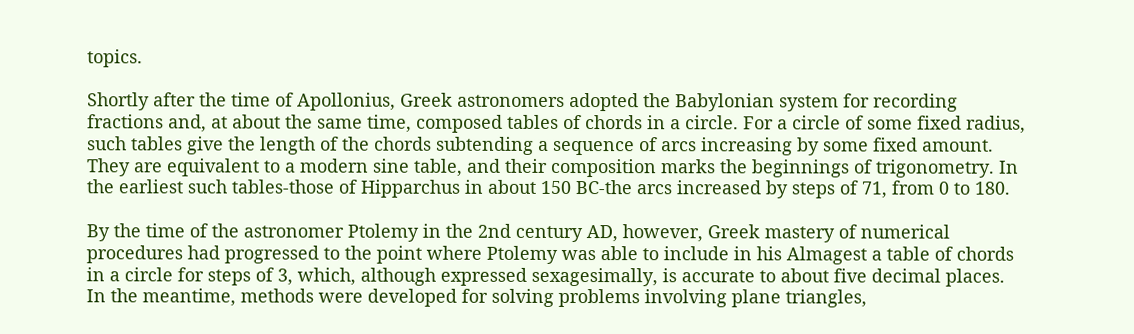topics.

Shortly after the time of Apollonius, Greek astronomers adopted the Babylonian system for recording fractions and, at about the same time, composed tables of chords in a circle. For a circle of some fixed radius, such tables give the length of the chords subtending a sequence of arcs increasing by some fixed amount. They are equivalent to a modern sine table, and their composition marks the beginnings of trigonometry. In the earliest such tables-those of Hipparchus in about 150 BC-the arcs increased by steps of 71, from 0 to 180.

By the time of the astronomer Ptolemy in the 2nd century AD, however, Greek mastery of numerical procedures had progressed to the point where Ptolemy was able to include in his Almagest a table of chords in a circle for steps of 3, which, although expressed sexagesimally, is accurate to about five decimal places. In the meantime, methods were developed for solving problems involving plane triangles,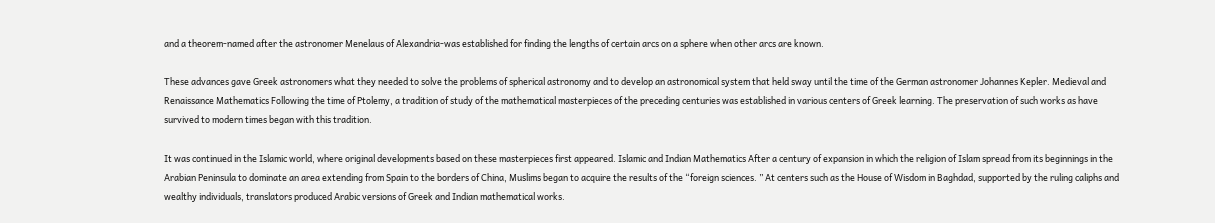and a theorem-named after the astronomer Menelaus of Alexandria-was established for finding the lengths of certain arcs on a sphere when other arcs are known.

These advances gave Greek astronomers what they needed to solve the problems of spherical astronomy and to develop an astronomical system that held sway until the time of the German astronomer Johannes Kepler. Medieval and Renaissance Mathematics Following the time of Ptolemy, a tradition of study of the mathematical masterpieces of the preceding centuries was established in various centers of Greek learning. The preservation of such works as have survived to modern times began with this tradition.

It was continued in the Islamic world, where original developments based on these masterpieces first appeared. Islamic and Indian Mathematics After a century of expansion in which the religion of Islam spread from its beginnings in the Arabian Peninsula to dominate an area extending from Spain to the borders of China, Muslims began to acquire the results of the “foreign sciences. ” At centers such as the House of Wisdom in Baghdad, supported by the ruling caliphs and wealthy individuals, translators produced Arabic versions of Greek and Indian mathematical works.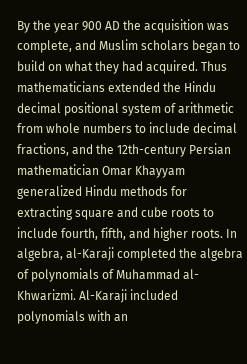By the year 900 AD the acquisition was complete, and Muslim scholars began to build on what they had acquired. Thus mathematicians extended the Hindu decimal positional system of arithmetic from whole numbers to include decimal fractions, and the 12th-century Persian mathematician Omar Khayyam generalized Hindu methods for extracting square and cube roots to include fourth, fifth, and higher roots. In algebra, al-Karaji completed the algebra of polynomials of Muhammad al-Khwarizmi. Al-Karaji included polynomials with an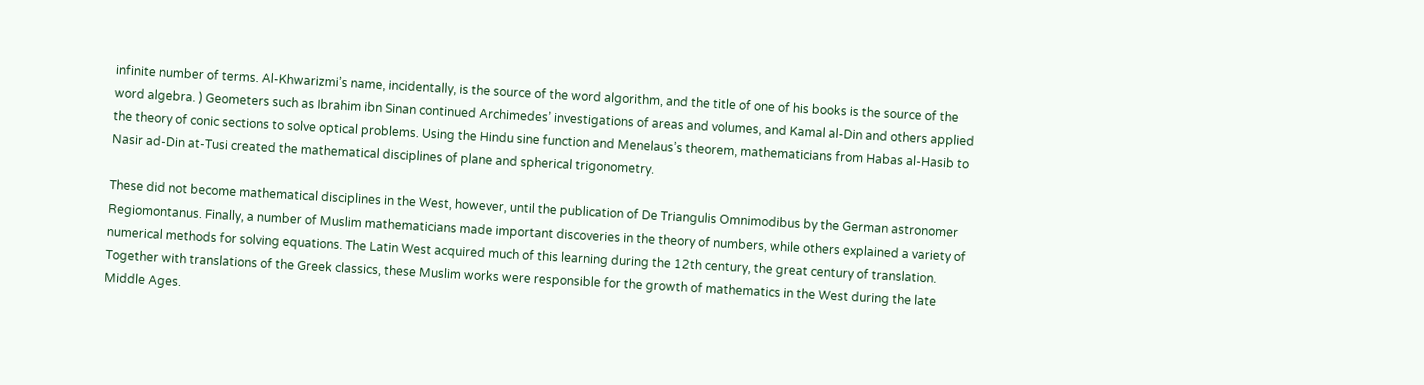infinite number of terms. Al-Khwarizmi’s name, incidentally, is the source of the word algorithm, and the title of one of his books is the source of the word algebra. ) Geometers such as Ibrahim ibn Sinan continued Archimedes’ investigations of areas and volumes, and Kamal al-Din and others applied the theory of conic sections to solve optical problems. Using the Hindu sine function and Menelaus’s theorem, mathematicians from Habas al-Hasib to Nasir ad-Din at-Tusi created the mathematical disciplines of plane and spherical trigonometry.

These did not become mathematical disciplines in the West, however, until the publication of De Triangulis Omnimodibus by the German astronomer Regiomontanus. Finally, a number of Muslim mathematicians made important discoveries in the theory of numbers, while others explained a variety of numerical methods for solving equations. The Latin West acquired much of this learning during the 12th century, the great century of translation. Together with translations of the Greek classics, these Muslim works were responsible for the growth of mathematics in the West during the late Middle Ages.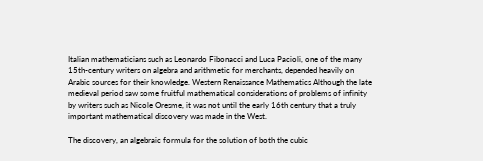Italian mathematicians such as Leonardo Fibonacci and Luca Pacioli, one of the many 15th-century writers on algebra and arithmetic for merchants, depended heavily on Arabic sources for their knowledge. Western Renaissance Mathematics Although the late medieval period saw some fruitful mathematical considerations of problems of infinity by writers such as Nicole Oresme, it was not until the early 16th century that a truly important mathematical discovery was made in the West.

The discovery, an algebraic formula for the solution of both the cubic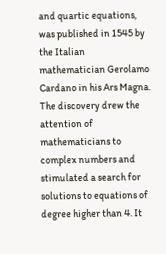and quartic equations, was published in 1545 by the Italian mathematician Gerolamo Cardano in his Ars Magna. The discovery drew the attention of mathematicians to complex numbers and stimulated a search for solutions to equations of degree higher than 4. It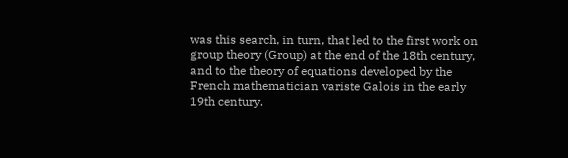was this search, in turn, that led to the first work on group theory (Group) at the end of the 18th century, and to the theory of equations developed by the French mathematician variste Galois in the early 19th century.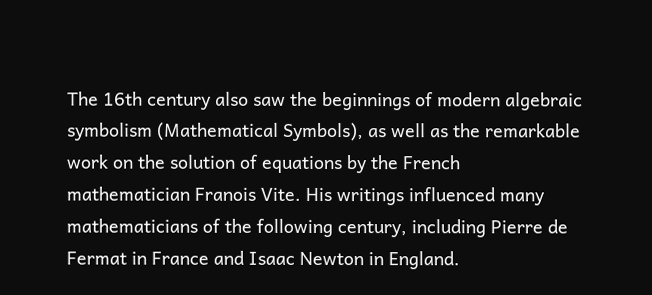The 16th century also saw the beginnings of modern algebraic symbolism (Mathematical Symbols), as well as the remarkable work on the solution of equations by the French mathematician Franois Vite. His writings influenced many mathematicians of the following century, including Pierre de Fermat in France and Isaac Newton in England.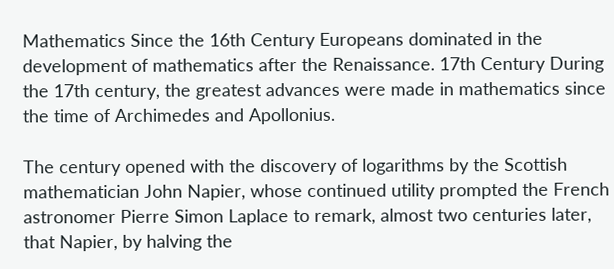Mathematics Since the 16th Century Europeans dominated in the development of mathematics after the Renaissance. 17th Century During the 17th century, the greatest advances were made in mathematics since the time of Archimedes and Apollonius.

The century opened with the discovery of logarithms by the Scottish mathematician John Napier, whose continued utility prompted the French astronomer Pierre Simon Laplace to remark, almost two centuries later, that Napier, by halving the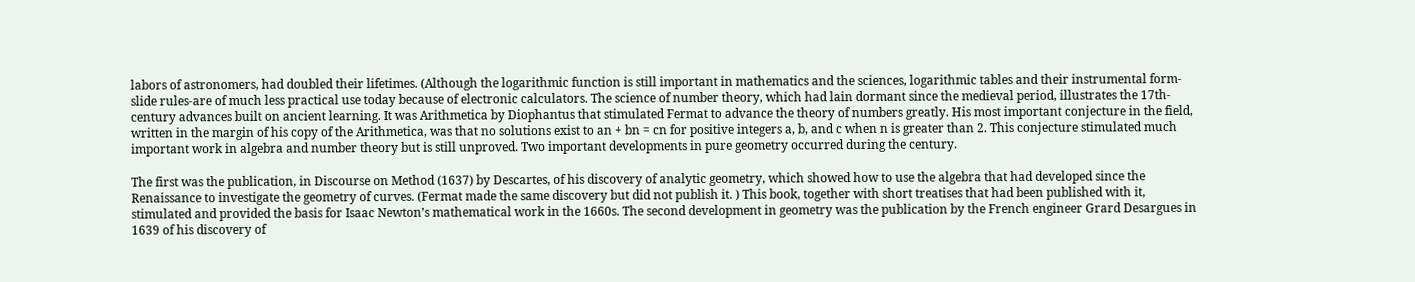labors of astronomers, had doubled their lifetimes. (Although the logarithmic function is still important in mathematics and the sciences, logarithmic tables and their instrumental form-slide rules-are of much less practical use today because of electronic calculators. The science of number theory, which had lain dormant since the medieval period, illustrates the 17th-century advances built on ancient learning. It was Arithmetica by Diophantus that stimulated Fermat to advance the theory of numbers greatly. His most important conjecture in the field, written in the margin of his copy of the Arithmetica, was that no solutions exist to an + bn = cn for positive integers a, b, and c when n is greater than 2. This conjecture stimulated much important work in algebra and number theory but is still unproved. Two important developments in pure geometry occurred during the century.

The first was the publication, in Discourse on Method (1637) by Descartes, of his discovery of analytic geometry, which showed how to use the algebra that had developed since the Renaissance to investigate the geometry of curves. (Fermat made the same discovery but did not publish it. ) This book, together with short treatises that had been published with it, stimulated and provided the basis for Isaac Newton’s mathematical work in the 1660s. The second development in geometry was the publication by the French engineer Grard Desargues in 1639 of his discovery of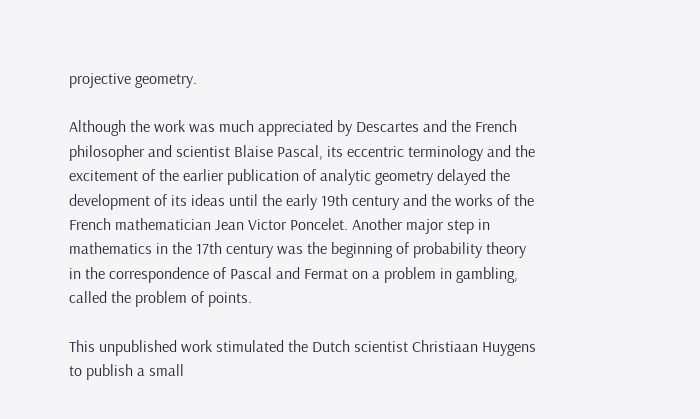projective geometry.

Although the work was much appreciated by Descartes and the French philosopher and scientist Blaise Pascal, its eccentric terminology and the excitement of the earlier publication of analytic geometry delayed the development of its ideas until the early 19th century and the works of the French mathematician Jean Victor Poncelet. Another major step in mathematics in the 17th century was the beginning of probability theory in the correspondence of Pascal and Fermat on a problem in gambling, called the problem of points.

This unpublished work stimulated the Dutch scientist Christiaan Huygens to publish a small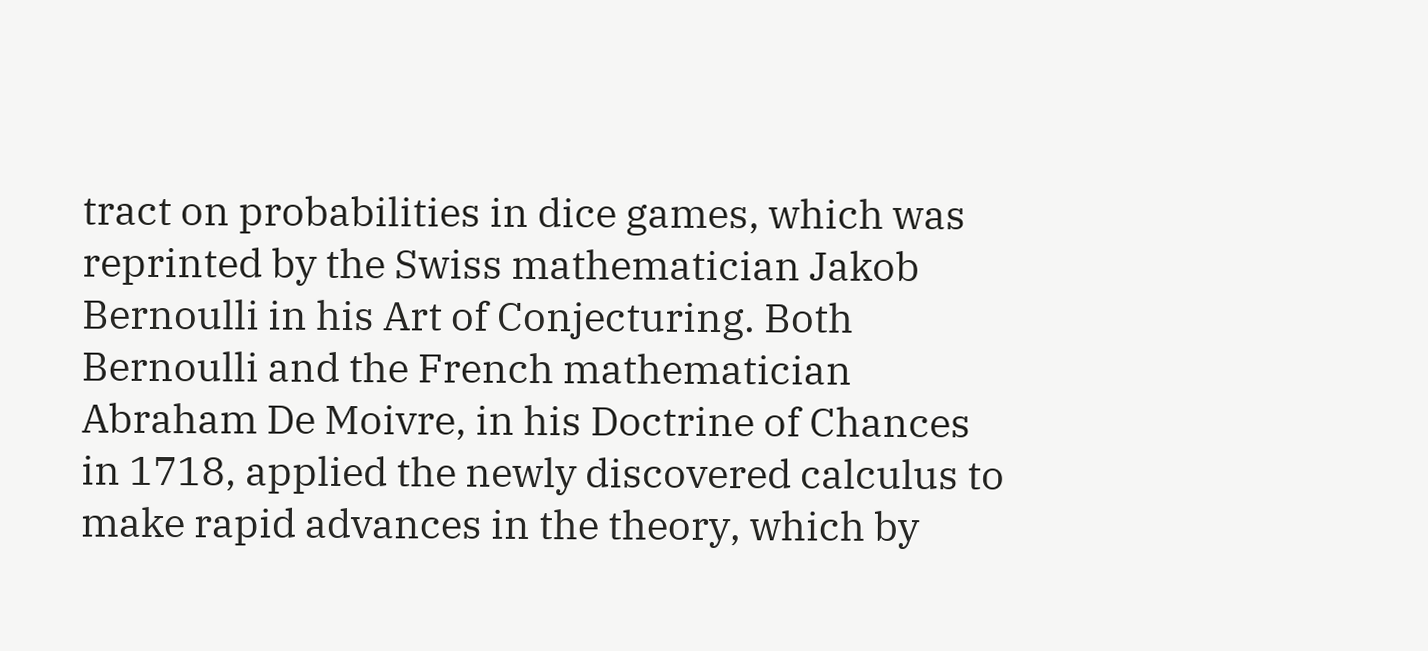tract on probabilities in dice games, which was reprinted by the Swiss mathematician Jakob Bernoulli in his Art of Conjecturing. Both Bernoulli and the French mathematician Abraham De Moivre, in his Doctrine of Chances in 1718, applied the newly discovered calculus to make rapid advances in the theory, which by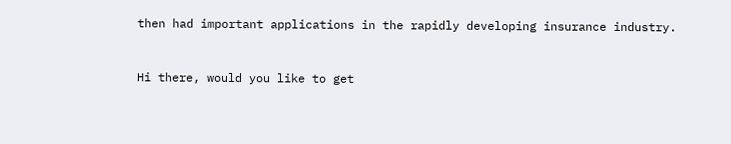then had important applications in the rapidly developing insurance industry.


Hi there, would you like to get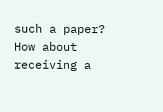such a paper? How about receiving a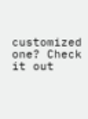customized one? Check it out